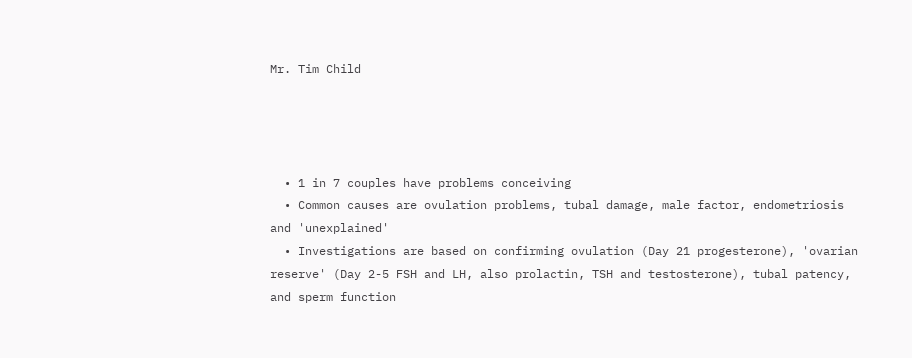Mr. Tim Child




  • 1 in 7 couples have problems conceiving
  • Common causes are ovulation problems, tubal damage, male factor, endometriosis and 'unexplained'
  • Investigations are based on confirming ovulation (Day 21 progesterone), 'ovarian reserve' (Day 2-5 FSH and LH, also prolactin, TSH and testosterone), tubal patency, and sperm function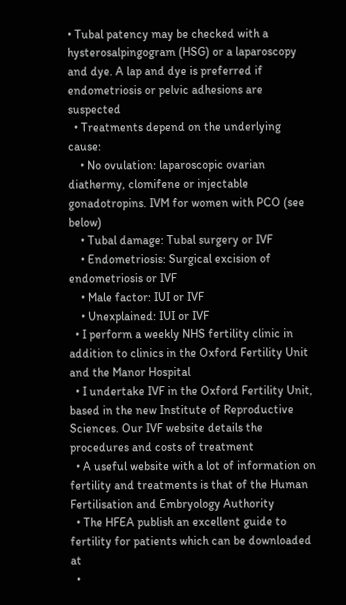• Tubal patency may be checked with a hysterosalpingogram (HSG) or a laparoscopy and dye. A lap and dye is preferred if endometriosis or pelvic adhesions are suspected
  • Treatments depend on the underlying cause:
    • No ovulation: laparoscopic ovarian diathermy, clomifene or injectable gonadotropins. IVM for women with PCO (see below)
    • Tubal damage: Tubal surgery or IVF
    • Endometriosis: Surgical excision of endometriosis or IVF
    • Male factor: IUI or IVF
    • Unexplained: IUI or IVF
  • I perform a weekly NHS fertility clinic in addition to clinics in the Oxford Fertility Unit and the Manor Hospital
  • I undertake IVF in the Oxford Fertility Unit, based in the new Institute of Reproductive Sciences. Our IVF website details the procedures and costs of treatment
  • A useful website with a lot of information on fertility and treatments is that of the Human Fertilisation and Embryology Authority
  • The HFEA publish an excellent guide to fertility for patients which can be downloaded at
  •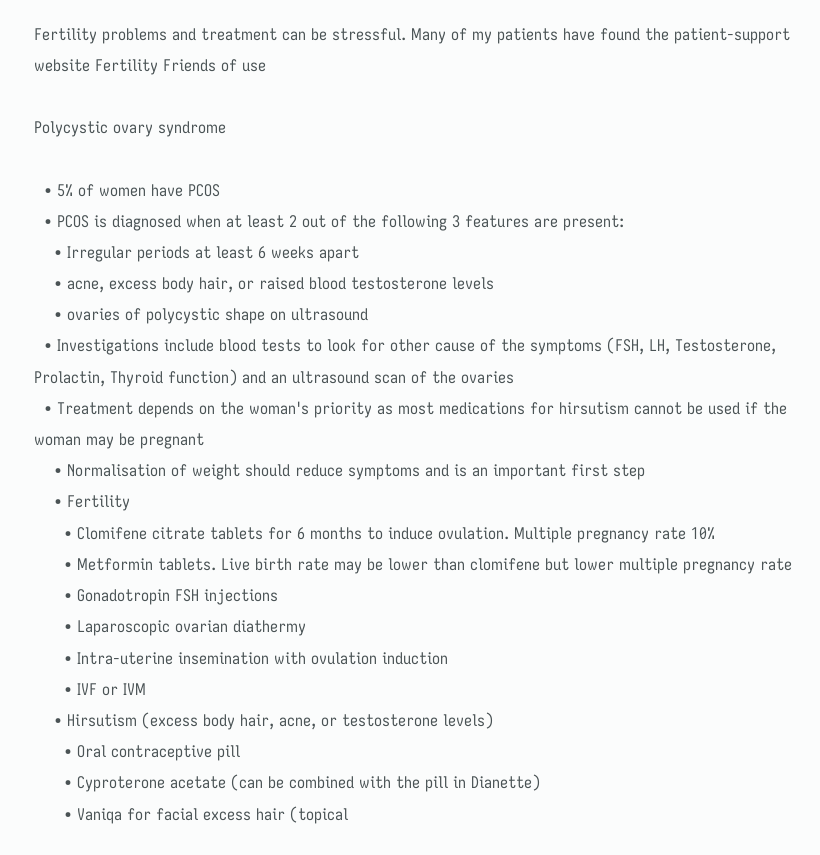Fertility problems and treatment can be stressful. Many of my patients have found the patient-support website Fertility Friends of use

Polycystic ovary syndrome

  • 5% of women have PCOS
  • PCOS is diagnosed when at least 2 out of the following 3 features are present:
    • Irregular periods at least 6 weeks apart
    • acne, excess body hair, or raised blood testosterone levels
    • ovaries of polycystic shape on ultrasound
  • Investigations include blood tests to look for other cause of the symptoms (FSH, LH, Testosterone, Prolactin, Thyroid function) and an ultrasound scan of the ovaries
  • Treatment depends on the woman's priority as most medications for hirsutism cannot be used if the woman may be pregnant
    • Normalisation of weight should reduce symptoms and is an important first step
    • Fertility
      • Clomifene citrate tablets for 6 months to induce ovulation. Multiple pregnancy rate 10%
      • Metformin tablets. Live birth rate may be lower than clomifene but lower multiple pregnancy rate
      • Gonadotropin FSH injections
      • Laparoscopic ovarian diathermy
      • Intra-uterine insemination with ovulation induction
      • IVF or IVM
    • Hirsutism (excess body hair, acne, or testosterone levels)
      • Oral contraceptive pill
      • Cyproterone acetate (can be combined with the pill in Dianette)
      • Vaniqa for facial excess hair (topical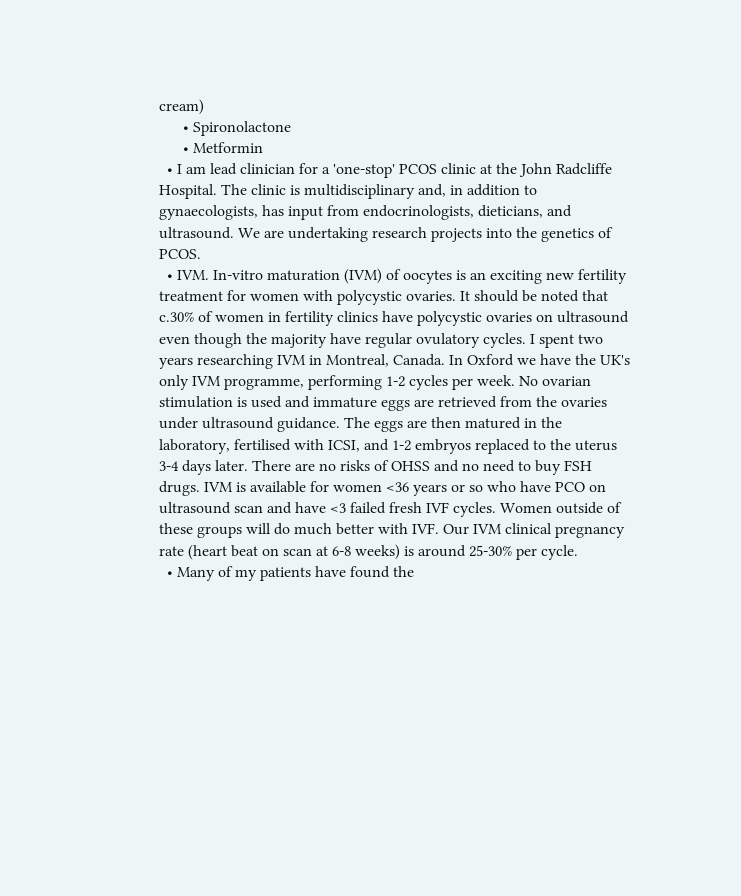cream)
      • Spironolactone
      • Metformin
  • I am lead clinician for a 'one-stop' PCOS clinic at the John Radcliffe Hospital. The clinic is multidisciplinary and, in addition to gynaecologists, has input from endocrinologists, dieticians, and ultrasound. We are undertaking research projects into the genetics of PCOS.
  • IVM. In-vitro maturation (IVM) of oocytes is an exciting new fertility treatment for women with polycystic ovaries. It should be noted that c.30% of women in fertility clinics have polycystic ovaries on ultrasound even though the majority have regular ovulatory cycles. I spent two years researching IVM in Montreal, Canada. In Oxford we have the UK's only IVM programme, performing 1-2 cycles per week. No ovarian stimulation is used and immature eggs are retrieved from the ovaries under ultrasound guidance. The eggs are then matured in the laboratory, fertilised with ICSI, and 1-2 embryos replaced to the uterus 3-4 days later. There are no risks of OHSS and no need to buy FSH drugs. IVM is available for women <36 years or so who have PCO on ultrasound scan and have <3 failed fresh IVF cycles. Women outside of these groups will do much better with IVF. Our IVM clinical pregnancy rate (heart beat on scan at 6-8 weeks) is around 25-30% per cycle.
  • Many of my patients have found the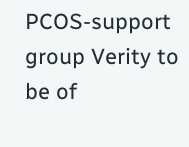PCOS-support group Verity to be of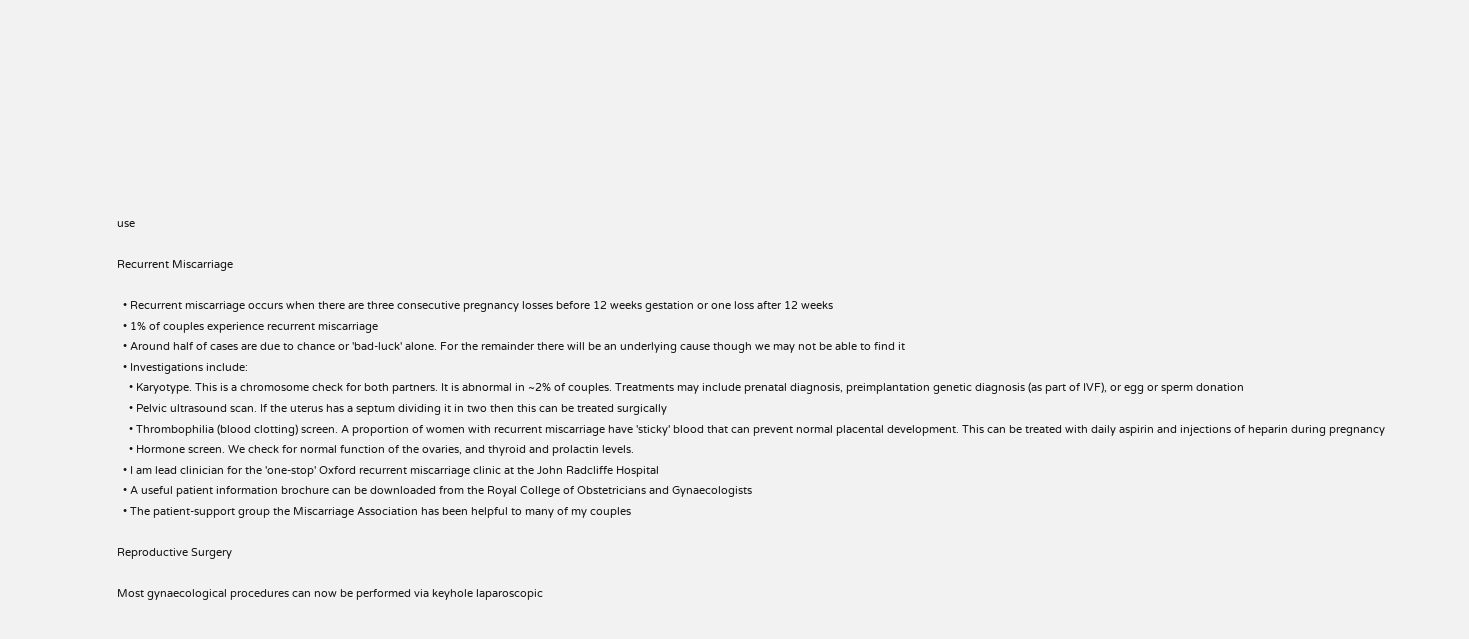use

Recurrent Miscarriage

  • Recurrent miscarriage occurs when there are three consecutive pregnancy losses before 12 weeks gestation or one loss after 12 weeks
  • 1% of couples experience recurrent miscarriage
  • Around half of cases are due to chance or 'bad-luck' alone. For the remainder there will be an underlying cause though we may not be able to find it
  • Investigations include:
    • Karyotype. This is a chromosome check for both partners. It is abnormal in ~2% of couples. Treatments may include prenatal diagnosis, preimplantation genetic diagnosis (as part of IVF), or egg or sperm donation
    • Pelvic ultrasound scan. If the uterus has a septum dividing it in two then this can be treated surgically
    • Thrombophilia (blood clotting) screen. A proportion of women with recurrent miscarriage have 'sticky' blood that can prevent normal placental development. This can be treated with daily aspirin and injections of heparin during pregnancy
    • Hormone screen. We check for normal function of the ovaries, and thyroid and prolactin levels.
  • I am lead clinician for the 'one-stop' Oxford recurrent miscarriage clinic at the John Radcliffe Hospital
  • A useful patient information brochure can be downloaded from the Royal College of Obstetricians and Gynaecologists
  • The patient-support group the Miscarriage Association has been helpful to many of my couples

Reproductive Surgery

Most gynaecological procedures can now be performed via keyhole laparoscopic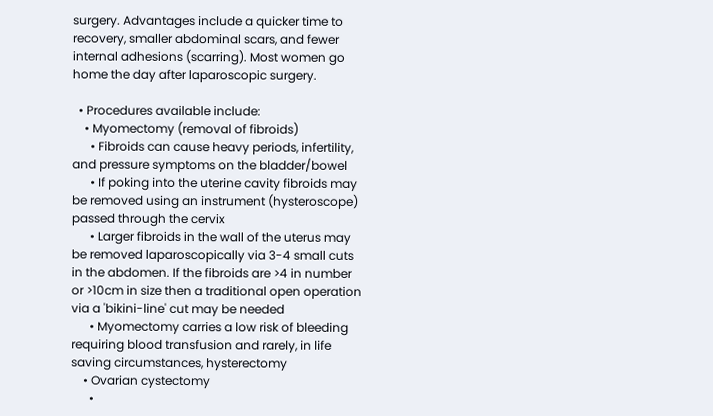surgery. Advantages include a quicker time to recovery, smaller abdominal scars, and fewer internal adhesions (scarring). Most women go home the day after laparoscopic surgery.

  • Procedures available include:
    • Myomectomy (removal of fibroids)
      • Fibroids can cause heavy periods, infertility, and pressure symptoms on the bladder/bowel
      • If poking into the uterine cavity fibroids may be removed using an instrument (hysteroscope) passed through the cervix
      • Larger fibroids in the wall of the uterus may be removed laparoscopically via 3-4 small cuts in the abdomen. If the fibroids are >4 in number or >10cm in size then a traditional open operation via a 'bikini-line' cut may be needed
      • Myomectomy carries a low risk of bleeding requiring blood transfusion and rarely, in life saving circumstances, hysterectomy
    • Ovarian cystectomy
      •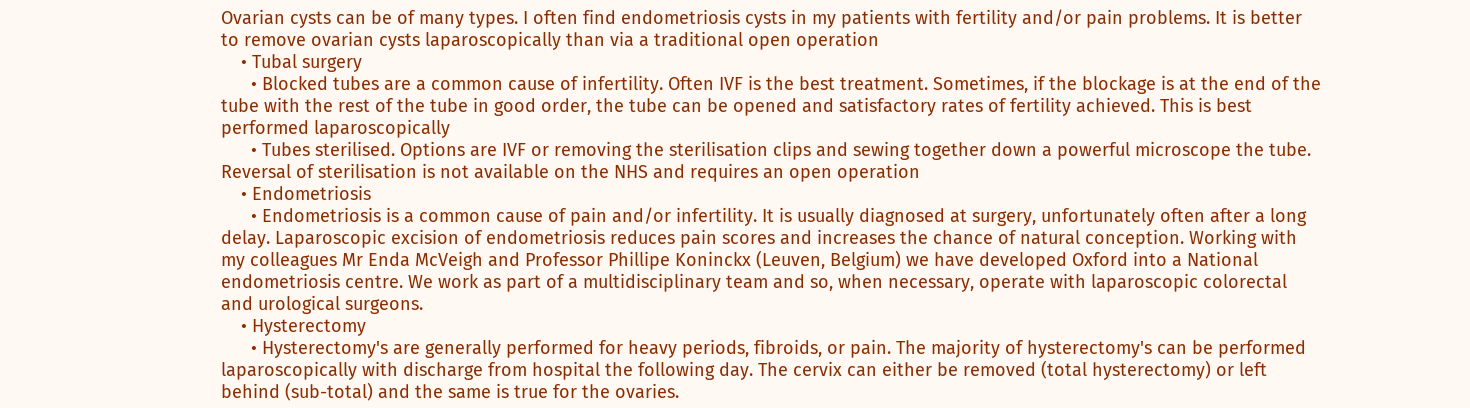Ovarian cysts can be of many types. I often find endometriosis cysts in my patients with fertility and/or pain problems. It is better to remove ovarian cysts laparoscopically than via a traditional open operation
    • Tubal surgery
      • Blocked tubes are a common cause of infertility. Often IVF is the best treatment. Sometimes, if the blockage is at the end of the tube with the rest of the tube in good order, the tube can be opened and satisfactory rates of fertility achieved. This is best performed laparoscopically
      • Tubes sterilised. Options are IVF or removing the sterilisation clips and sewing together down a powerful microscope the tube. Reversal of sterilisation is not available on the NHS and requires an open operation
    • Endometriosis
      • Endometriosis is a common cause of pain and/or infertility. It is usually diagnosed at surgery, unfortunately often after a long delay. Laparoscopic excision of endometriosis reduces pain scores and increases the chance of natural conception. Working with my colleagues Mr Enda McVeigh and Professor Phillipe Koninckx (Leuven, Belgium) we have developed Oxford into a National endometriosis centre. We work as part of a multidisciplinary team and so, when necessary, operate with laparoscopic colorectal and urological surgeons.
    • Hysterectomy
      • Hysterectomy's are generally performed for heavy periods, fibroids, or pain. The majority of hysterectomy's can be performed laparoscopically with discharge from hospital the following day. The cervix can either be removed (total hysterectomy) or left behind (sub-total) and the same is true for the ovaries.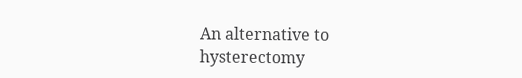An alternative to hysterectomy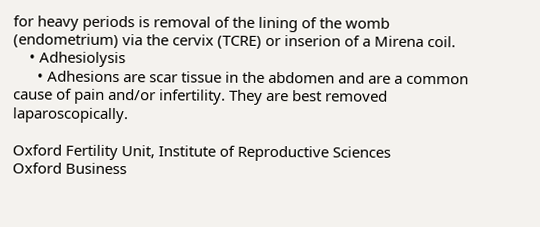for heavy periods is removal of the lining of the womb (endometrium) via the cervix (TCRE) or inserion of a Mirena coil.
    • Adhesiolysis
      • Adhesions are scar tissue in the abdomen and are a common cause of pain and/or infertility. They are best removed laparoscopically.

Oxford Fertility Unit, Institute of Reproductive Sciences
Oxford Business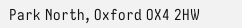Park North, Oxford OX4 2HW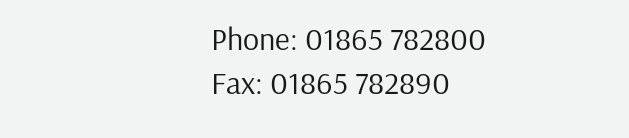Phone: 01865 782800
Fax: 01865 782890